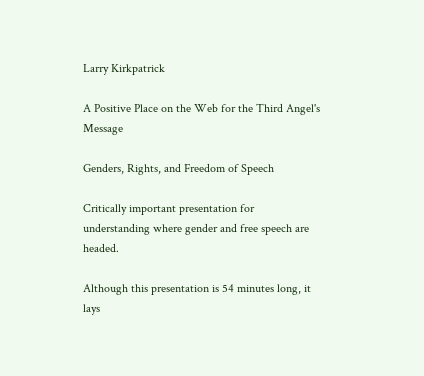Larry Kirkpatrick

A Positive Place on the Web for the Third Angel's Message

Genders, Rights, and Freedom of Speech

Critically important presentation for understanding where gender and free speech are headed.

Although this presentation is 54 minutes long, it lays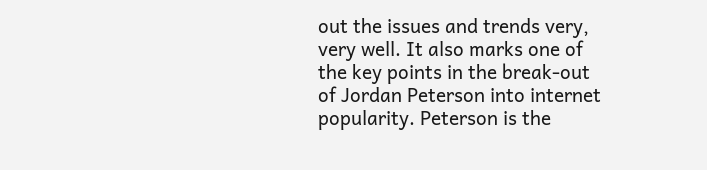out the issues and trends very, very well. It also marks one of the key points in the break-out of Jordan Peterson into internet popularity. Peterson is the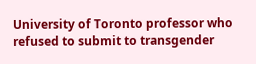University of Toronto professor who refused to submit to transgender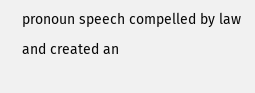pronoun speech compelled by law and created an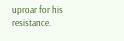uproar for his resistance.